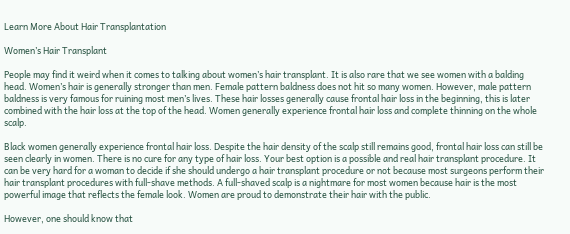Learn More About Hair Transplantation

Women’s Hair Transplant

People may find it weird when it comes to talking about women’s hair transplant. It is also rare that we see women with a balding head. Women’s hair is generally stronger than men. Female pattern baldness does not hit so many women. However, male pattern baldness is very famous for ruining most men’s lives. These hair losses generally cause frontal hair loss in the beginning, this is later combined with the hair loss at the top of the head. Women generally experience frontal hair loss and complete thinning on the whole scalp.

Black women generally experience frontal hair loss. Despite the hair density of the scalp still remains good, frontal hair loss can still be seen clearly in women. There is no cure for any type of hair loss. Your best option is a possible and real hair transplant procedure. It can be very hard for a woman to decide if she should undergo a hair transplant procedure or not because most surgeons perform their hair transplant procedures with full-shave methods. A full-shaved scalp is a nightmare for most women because hair is the most powerful image that reflects the female look. Women are proud to demonstrate their hair with the public.

However, one should know that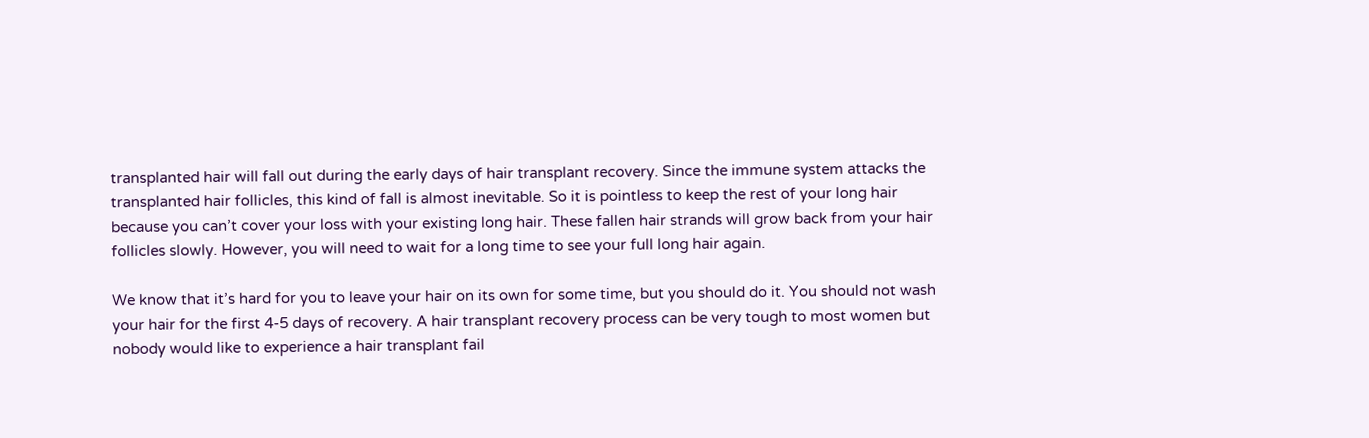transplanted hair will fall out during the early days of hair transplant recovery. Since the immune system attacks the transplanted hair follicles, this kind of fall is almost inevitable. So it is pointless to keep the rest of your long hair because you can’t cover your loss with your existing long hair. These fallen hair strands will grow back from your hair follicles slowly. However, you will need to wait for a long time to see your full long hair again.

We know that it’s hard for you to leave your hair on its own for some time, but you should do it. You should not wash your hair for the first 4-5 days of recovery. A hair transplant recovery process can be very tough to most women but nobody would like to experience a hair transplant fail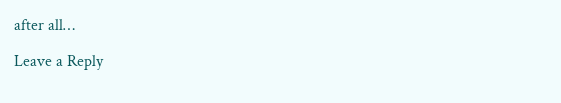after all…

Leave a Reply